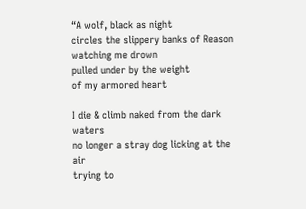“A wolf, black as night
circles the slippery banks of Reason
watching me drown
pulled under by the weight
of my armored heart

I die & climb naked from the dark waters
no longer a stray dog licking at the air
trying to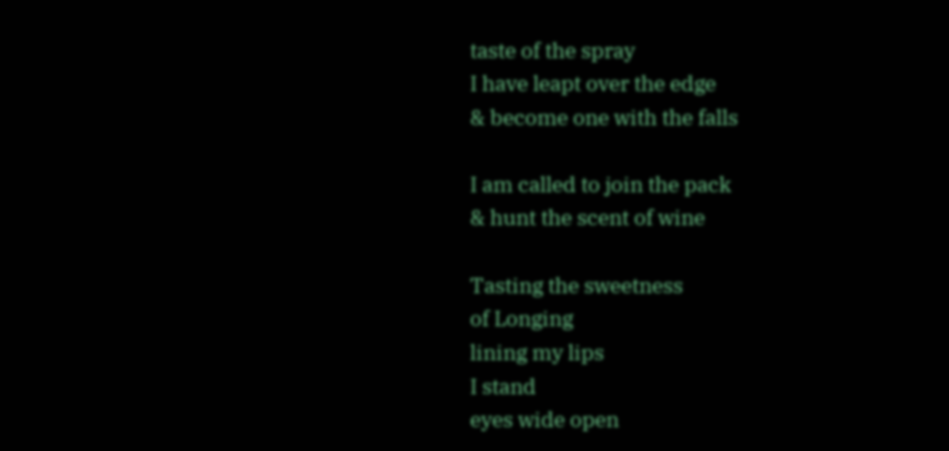taste of the spray
I have leapt over the edge
& become one with the falls

I am called to join the pack
& hunt the scent of wine

Tasting the sweetness
of Longing
lining my lips
I stand
eyes wide open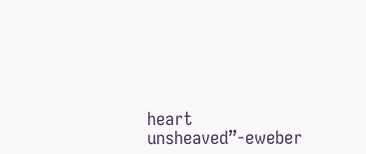heart unsheaved”-eweber